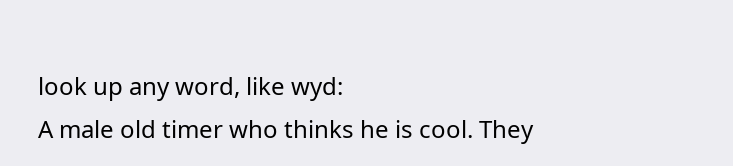look up any word, like wyd:
A male old timer who thinks he is cool. They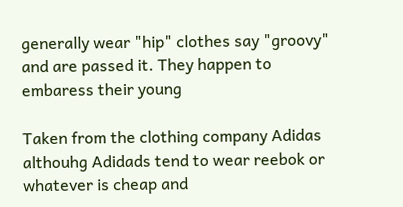generally wear "hip" clothes say "groovy" and are passed it. They happen to embaress their young

Taken from the clothing company Adidas althouhg Adidads tend to wear reebok or whatever is cheap and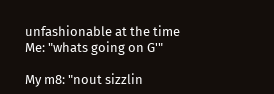unfashionable at the time
Me: "whats going on G'"

My m8: "nout sizzlin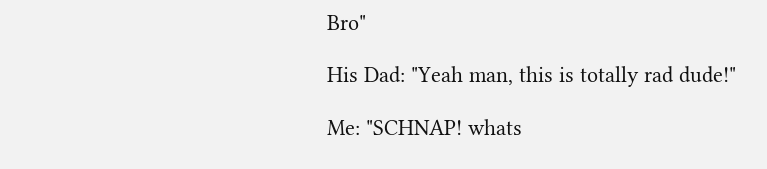Bro"

His Dad: "Yeah man, this is totally rad dude!"

Me: "SCHNAP! whats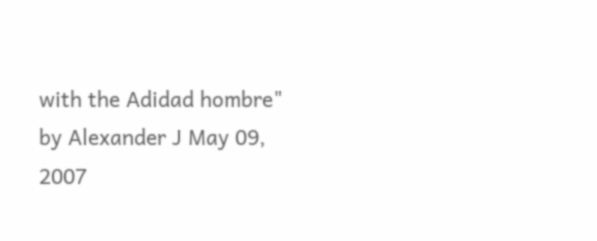with the Adidad hombre"
by Alexander J May 09, 2007